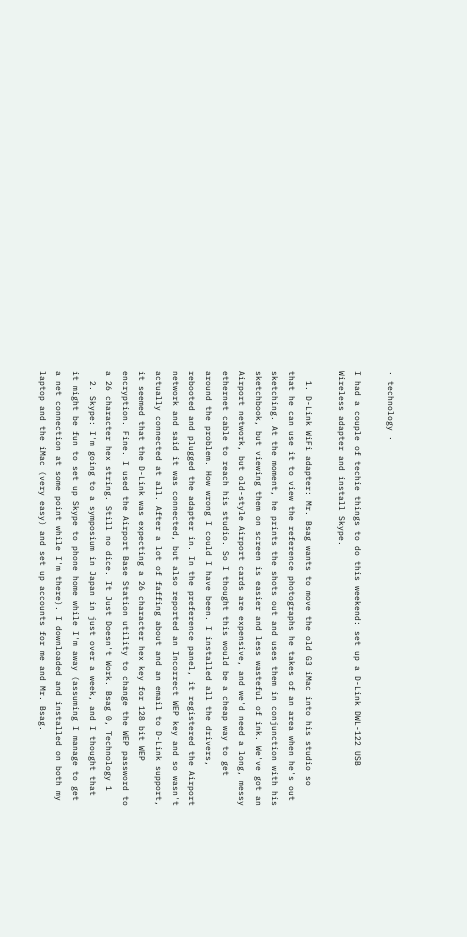· technology ·

I had a couple of techie things to do this weekend: set up a D-Link DWL-122 USB Wireless adapter and install Skype.

  1. D-Link WiFi adapter: Mr. Bsag wants to move the old G3 iMac into his studio so that he can use it to view the reference photographs he takes of an area when he's out sketching. At the moment, he prints the shots out and uses them in conjunction with his sketchbook, but viewing them on screen is easier and less wasteful of ink. We've got an Airport network, but old-style Airport cards are expensive, and we'd need a long, messy ethernet cable to reach his studio. So I thought this would be a cheap way to get around the problem. How wrong I could I have been. I installed all the drivers, rebooted and plugged the adapter in. In the preference panel, it registered the Airport network and said it was connected, but also reported an Incorrect WEP key and so wasn't actually connected at all. After a lot of faffing about and an email to D-Link support, it seemed that the D-Link was expecting a 26 character hex key for 128 bit WEP encryption. Fine. I used the Airport Base Station utility to change the WEP password to a 26 character hex string. Still no dice. It Just Doesn't Work. Bsag 0, Technology 1
  2. Skype: I'm going to a symposium in Japan in just over a week, and I thought that it might be fun to set up Skype to phone home while I'm away (assuming I manage to get a net connection at some point while I'm there). I downloaded and installed on both my laptop and the iMac (very easy) and set up accounts for me and Mr. Bsag.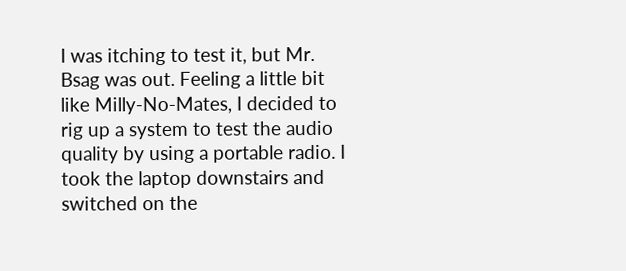I was itching to test it, but Mr. Bsag was out. Feeling a little bit like Milly-No-Mates, I decided to rig up a system to test the audio quality by using a portable radio. I took the laptop downstairs and switched on the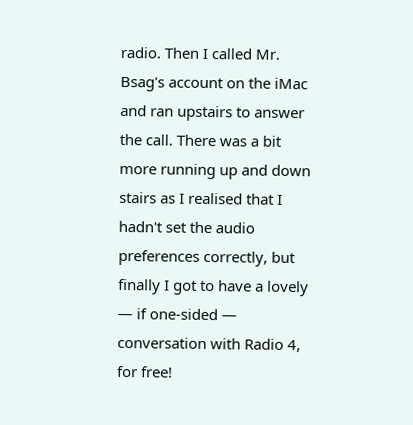radio. Then I called Mr. Bsag's account on the iMac and ran upstairs to answer the call. There was a bit more running up and down stairs as I realised that I hadn't set the audio preferences correctly, but finally I got to have a lovely — if one-sided — conversation with Radio 4, for free!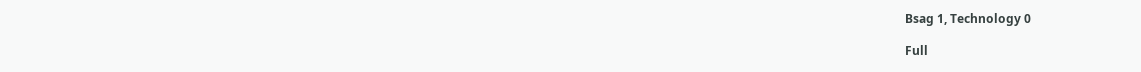Bsag 1, Technology 0

Full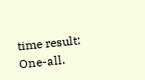time result: One-all.